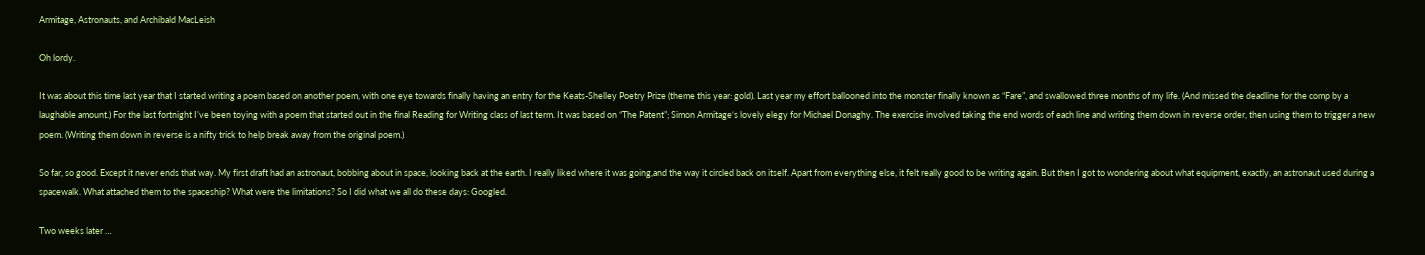Armitage, Astronauts, and Archibald MacLeish

Oh lordy.

It was about this time last year that I started writing a poem based on another poem, with one eye towards finally having an entry for the Keats-Shelley Poetry Prize (theme this year: gold). Last year my effort ballooned into the monster finally known as “Fare”, and swallowed three months of my life. (And missed the deadline for the comp by a laughable amount.) For the last fortnight I’ve been toying with a poem that started out in the final Reading for Writing class of last term. It was based on “The Patent”; Simon Armitage‘s lovely elegy for Michael Donaghy. The exercise involved taking the end words of each line and writing them down in reverse order, then using them to trigger a new poem. (Writing them down in reverse is a nifty trick to help break away from the original poem.)

So far, so good. Except it never ends that way. My first draft had an astronaut, bobbing about in space, looking back at the earth. I really liked where it was going,and the way it circled back on itself. Apart from everything else, it felt really good to be writing again. But then I got to wondering about what equipment, exactly, an astronaut used during a spacewalk. What attached them to the spaceship? What were the limitations? So I did what we all do these days: Googled.

Two weeks later …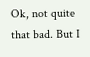Ok, not quite that bad. But I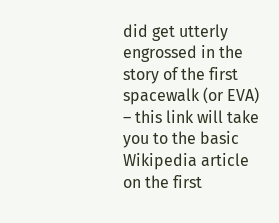did get utterly engrossed in the story of the first spacewalk (or EVA) – this link will take you to the basic Wikipedia article on the first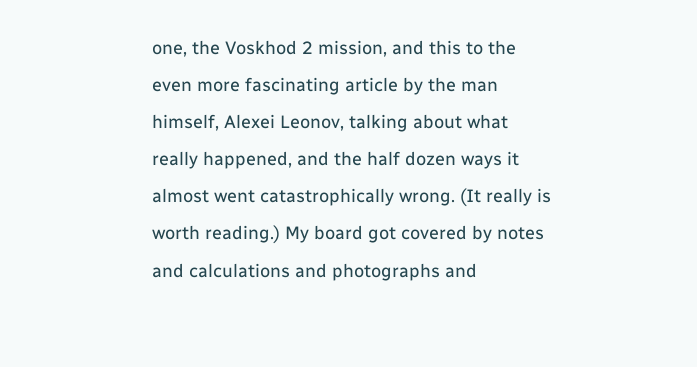one, the Voskhod 2 mission, and this to the even more fascinating article by the man himself, Alexei Leonov, talking about what really happened, and the half dozen ways it almost went catastrophically wrong. (It really is worth reading.) My board got covered by notes and calculations and photographs and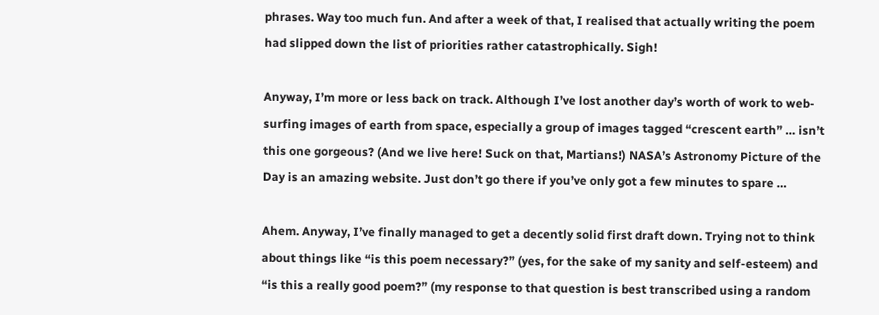phrases. Way too much fun. And after a week of that, I realised that actually writing the poem had slipped down the list of priorities rather catastrophically. Sigh!

Anyway, I’m more or less back on track. Although I’ve lost another day’s worth of work to web-surfing images of earth from space, especially a group of images tagged “crescent earth” … isn’t this one gorgeous? (And we live here! Suck on that, Martians!) NASA’s Astronomy Picture of the Day is an amazing website. Just don’t go there if you’ve only got a few minutes to spare …

Ahem. Anyway, I’ve finally managed to get a decently solid first draft down. Trying not to think about things like “is this poem necessary?” (yes, for the sake of my sanity and self-esteem) and “is this a really good poem?” (my response to that question is best transcribed using a random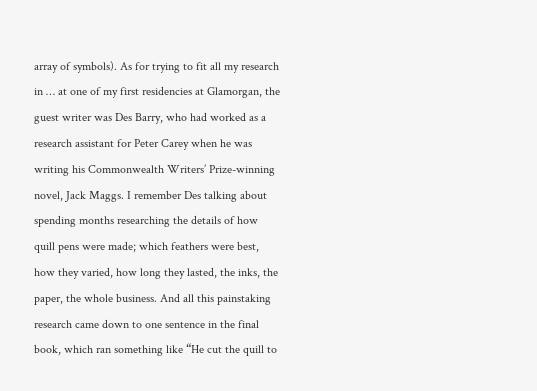array of symbols). As for trying to fit all my research in … at one of my first residencies at Glamorgan, the guest writer was Des Barry, who had worked as a research assistant for Peter Carey when he was writing his Commonwealth Writers’ Prize-winning novel, Jack Maggs. I remember Des talking about spending months researching the details of how quill pens were made; which feathers were best, how they varied, how long they lasted, the inks, the paper, the whole business. And all this painstaking research came down to one sentence in the final book, which ran something like “He cut the quill to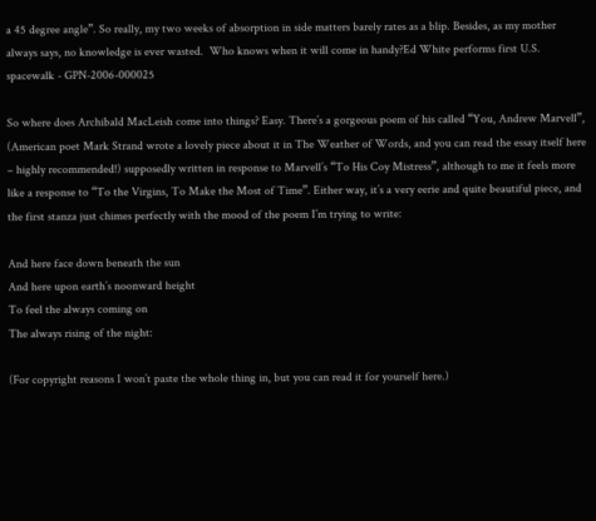a 45 degree angle”. So really, my two weeks of absorption in side matters barely rates as a blip. Besides, as my mother always says, no knowledge is ever wasted.  Who knows when it will come in handy?Ed White performs first U.S. spacewalk - GPN-2006-000025

So where does Archibald MacLeish come into things? Easy. There’s a gorgeous poem of his called “You, Andrew Marvell”, (American poet Mark Strand wrote a lovely piece about it in The Weather of Words, and you can read the essay itself here – highly recommended!) supposedly written in response to Marvell’s “To His Coy Mistress”, although to me it feels more like a response to “To the Virgins, To Make the Most of Time”. Either way, it’s a very eerie and quite beautiful piece, and the first stanza just chimes perfectly with the mood of the poem I’m trying to write:

And here face down beneath the sun
And here upon earth’s noonward height
To feel the always coming on
The always rising of the night:

(For copyright reasons I won’t paste the whole thing in, but you can read it for yourself here.)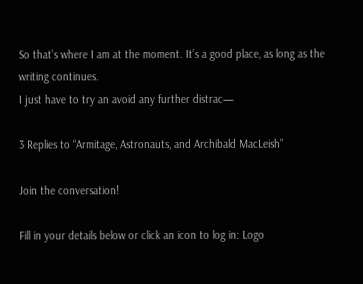So that’s where I am at the moment. It’s a good place, as long as the writing continues.
I just have to try an avoid any further distrac—

3 Replies to “Armitage, Astronauts, and Archibald MacLeish”

Join the conversation!

Fill in your details below or click an icon to log in: Logo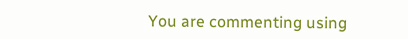You are commenting using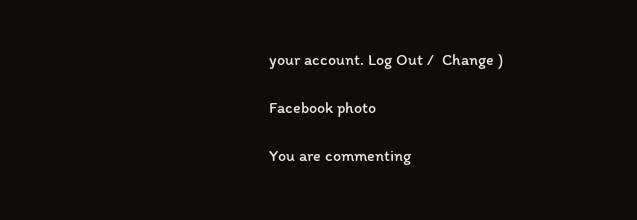your account. Log Out /  Change )

Facebook photo

You are commenting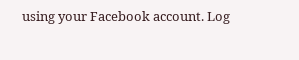using your Facebook account. Log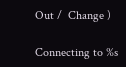Out /  Change )

Connecting to %s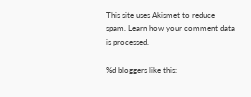This site uses Akismet to reduce spam. Learn how your comment data is processed.

%d bloggers like this: